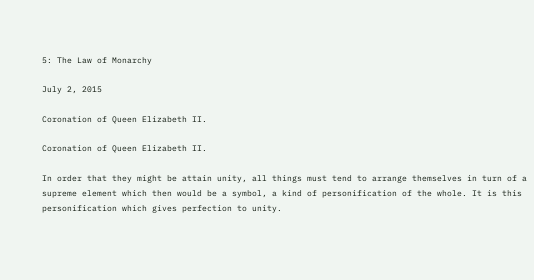5: The Law of Monarchy

July 2, 2015

Coronation of Queen Elizabeth II.

Coronation of Queen Elizabeth II.

In order that they might be attain unity, all things must tend to arrange themselves in turn of a supreme element which then would be a symbol, a kind of personification of the whole. It is this personification which gives perfection to unity.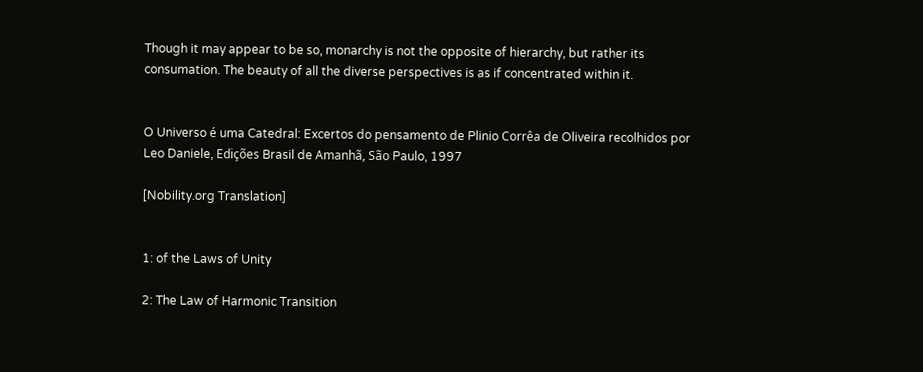Though it may appear to be so, monarchy is not the opposite of hierarchy, but rather its consumation. The beauty of all the diverse perspectives is as if concentrated within it.


O Universo é uma Catedral: Excertos do pensamento de Plinio Corrêa de Oliveira recolhidos por Leo Daniele, Edições Brasil de Amanhã, São Paulo, 1997

[Nobility.org Translation]


1: of the Laws of Unity

2: The Law of Harmonic Transition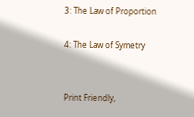3: The Law of Proportion

4: The Law of Symetry


Print Friendly,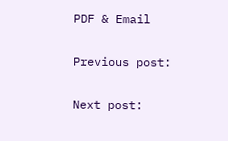PDF & Email

Previous post:

Next post: